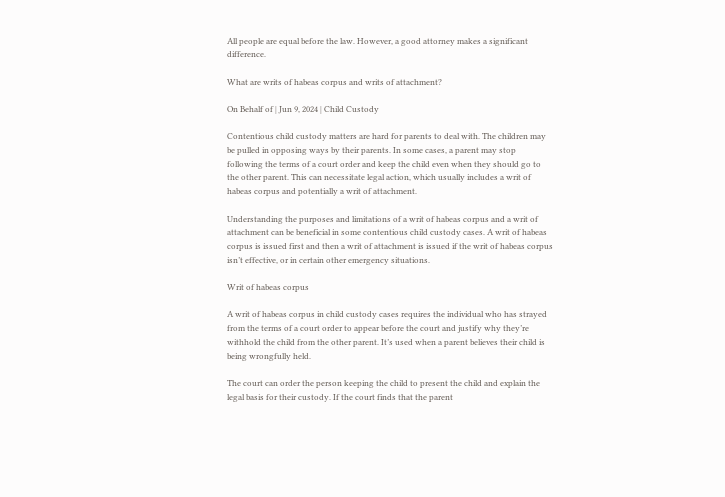All people are equal before the law. However, a good attorney makes a significant difference.

What are writs of habeas corpus and writs of attachment?

On Behalf of | Jun 9, 2024 | Child Custody

Contentious child custody matters are hard for parents to deal with. The children may be pulled in opposing ways by their parents. In some cases, a parent may stop following the terms of a court order and keep the child even when they should go to the other parent. This can necessitate legal action, which usually includes a writ of habeas corpus and potentially a writ of attachment.

Understanding the purposes and limitations of a writ of habeas corpus and a writ of attachment can be beneficial in some contentious child custody cases. A writ of habeas corpus is issued first and then a writ of attachment is issued if the writ of habeas corpus isn’t effective, or in certain other emergency situations.

Writ of habeas corpus

A writ of habeas corpus in child custody cases requires the individual who has strayed from the terms of a court order to appear before the court and justify why they’re withhold the child from the other parent. It’s used when a parent believes their child is being wrongfully held.

The court can order the person keeping the child to present the child and explain the legal basis for their custody. If the court finds that the parent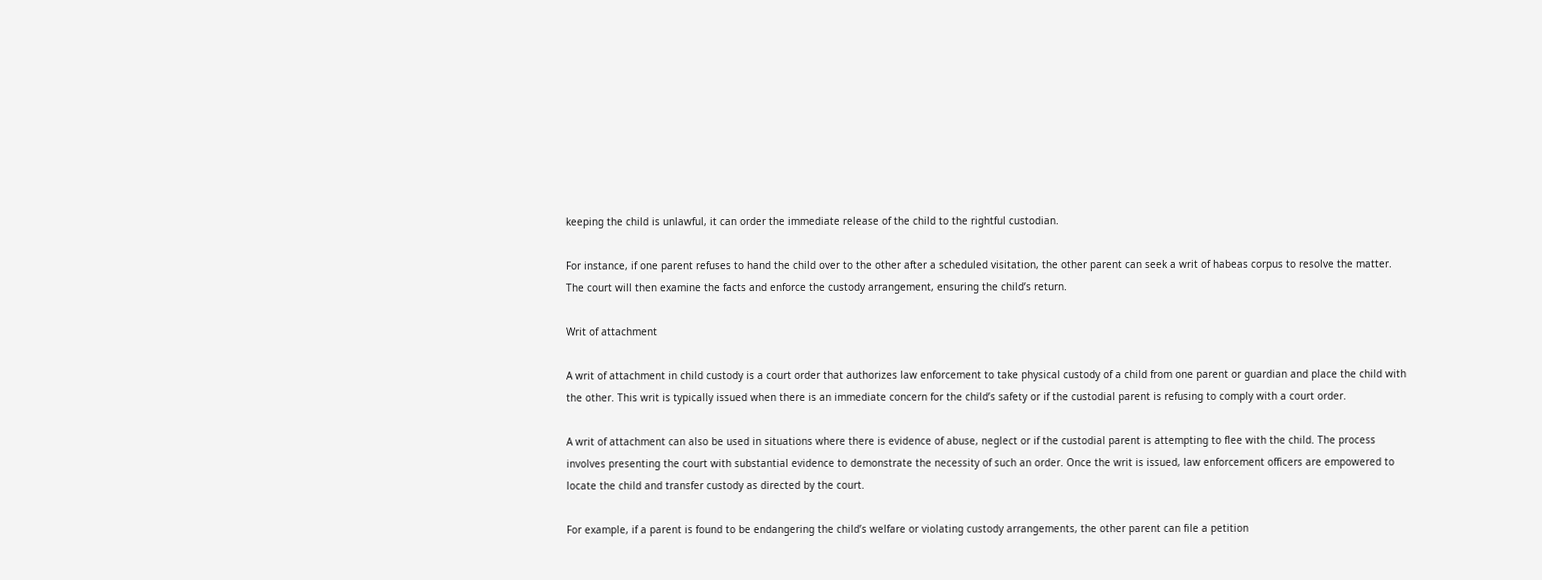keeping the child is unlawful, it can order the immediate release of the child to the rightful custodian.

For instance, if one parent refuses to hand the child over to the other after a scheduled visitation, the other parent can seek a writ of habeas corpus to resolve the matter. The court will then examine the facts and enforce the custody arrangement, ensuring the child’s return.

Writ of attachment

A writ of attachment in child custody is a court order that authorizes law enforcement to take physical custody of a child from one parent or guardian and place the child with the other. This writ is typically issued when there is an immediate concern for the child’s safety or if the custodial parent is refusing to comply with a court order.

A writ of attachment can also be used in situations where there is evidence of abuse, neglect or if the custodial parent is attempting to flee with the child. The process involves presenting the court with substantial evidence to demonstrate the necessity of such an order. Once the writ is issued, law enforcement officers are empowered to locate the child and transfer custody as directed by the court.

For example, if a parent is found to be endangering the child’s welfare or violating custody arrangements, the other parent can file a petition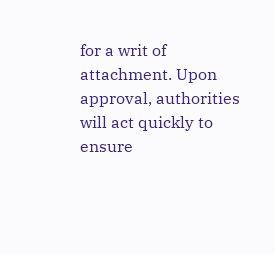for a writ of attachment. Upon approval, authorities will act quickly to ensure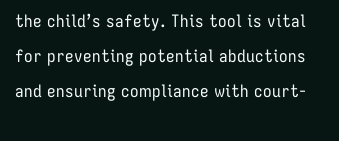the child’s safety. This tool is vital for preventing potential abductions and ensuring compliance with court-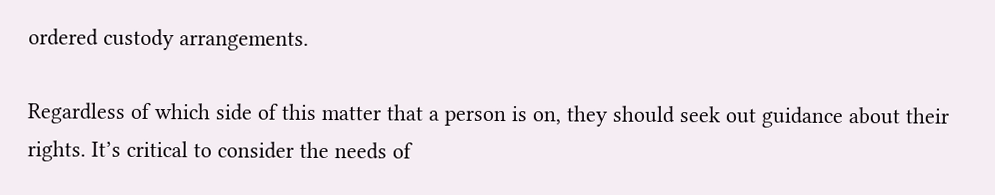ordered custody arrangements.

Regardless of which side of this matter that a person is on, they should seek out guidance about their rights. It’s critical to consider the needs of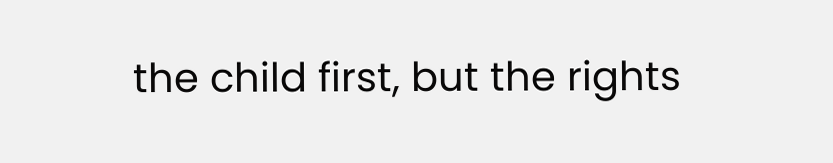the child first, but the rights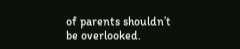of parents shouldn’t be overlooked.